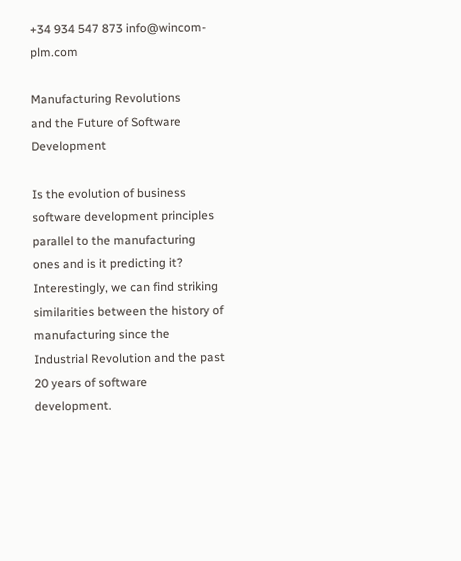+34 934 547 873 info@wincom-plm.com

Manufacturing Revolutions
and the Future of Software Development

Is the evolution of business software development principles parallel to the manufacturing ones and is it predicting it? Interestingly, we can find striking similarities between the history of manufacturing since the Industrial Revolution and the past 20 years of software development.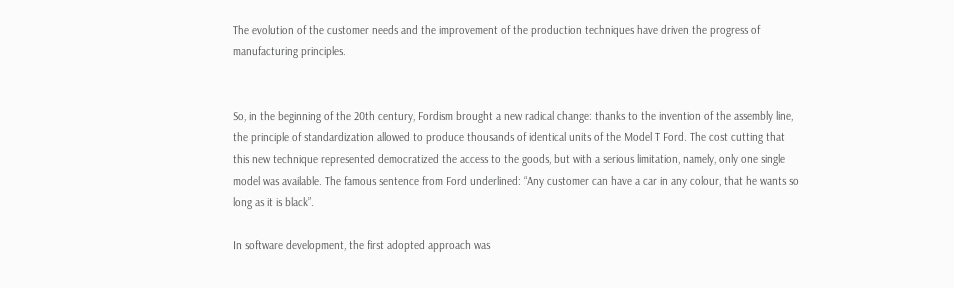The evolution of the customer needs and the improvement of the production techniques have driven the progress of manufacturing principles.


So, in the beginning of the 20th century, Fordism brought a new radical change: thanks to the invention of the assembly line, the principle of standardization allowed to produce thousands of identical units of the Model T Ford. The cost cutting that this new technique represented democratized the access to the goods, but with a serious limitation, namely, only one single model was available. The famous sentence from Ford underlined: “Any customer can have a car in any colour, that he wants so long as it is black”.

In software development, the first adopted approach was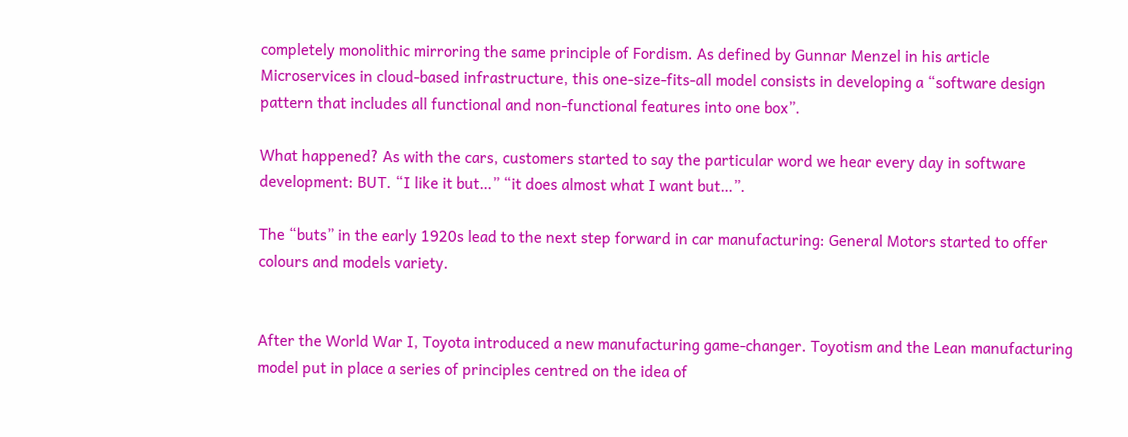completely monolithic mirroring the same principle of Fordism. As defined by Gunnar Menzel in his article Microservices in cloud-based infrastructure, this one-size-fits-all model consists in developing a “software design pattern that includes all functional and non-functional features into one box”.

What happened? As with the cars, customers started to say the particular word we hear every day in software development: BUT. “I like it but…” “it does almost what I want but…”.

The “buts” in the early 1920s lead to the next step forward in car manufacturing: General Motors started to offer colours and models variety.


After the World War I, Toyota introduced a new manufacturing game-changer. Toyotism and the Lean manufacturing model put in place a series of principles centred on the idea of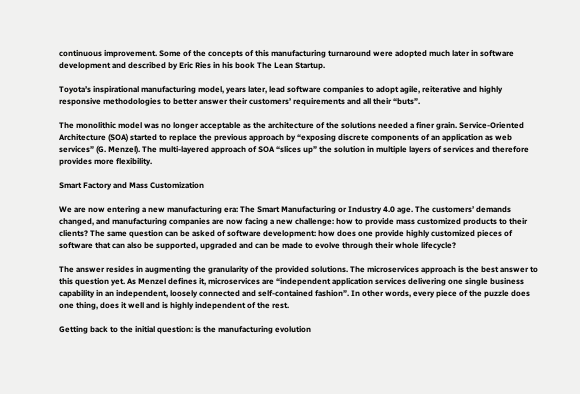continuous improvement. Some of the concepts of this manufacturing turnaround were adopted much later in software development and described by Eric Ries in his book The Lean Startup.

Toyota’s inspirational manufacturing model, years later, lead software companies to adopt agile, reiterative and highly responsive methodologies to better answer their customers’ requirements and all their “buts”.

The monolithic model was no longer acceptable as the architecture of the solutions needed a finer grain. Service-Oriented Architecture (SOA) started to replace the previous approach by “exposing discrete components of an application as web services” (G. Menzel). The multi-layered approach of SOA “slices up” the solution in multiple layers of services and therefore provides more flexibility.

Smart Factory and Mass Customization

We are now entering a new manufacturing era: The Smart Manufacturing or Industry 4.0 age. The customers’ demands changed, and manufacturing companies are now facing a new challenge: how to provide mass customized products to their clients? The same question can be asked of software development: how does one provide highly customized pieces of software that can also be supported, upgraded and can be made to evolve through their whole lifecycle?

The answer resides in augmenting the granularity of the provided solutions. The microservices approach is the best answer to this question yet. As Menzel defines it, microservices are “independent application services delivering one single business capability in an independent, loosely connected and self-contained fashion”. In other words, every piece of the puzzle does one thing, does it well and is highly independent of the rest.

Getting back to the initial question: is the manufacturing evolution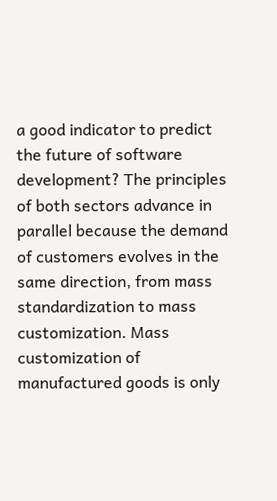a good indicator to predict the future of software development? The principles of both sectors advance in parallel because the demand of customers evolves in the same direction, from mass standardization to mass customization. Mass customization of manufactured goods is only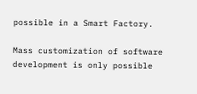possible in a Smart Factory.

Mass customization of software development is only possible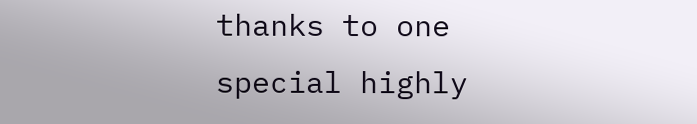thanks to one special highly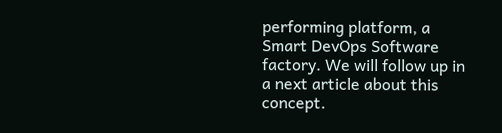performing platform, a Smart DevOps Software factory. We will follow up in a next article about this concept.